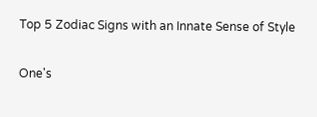Top 5 Zodiac Signs with an Innate Sense of Style

One's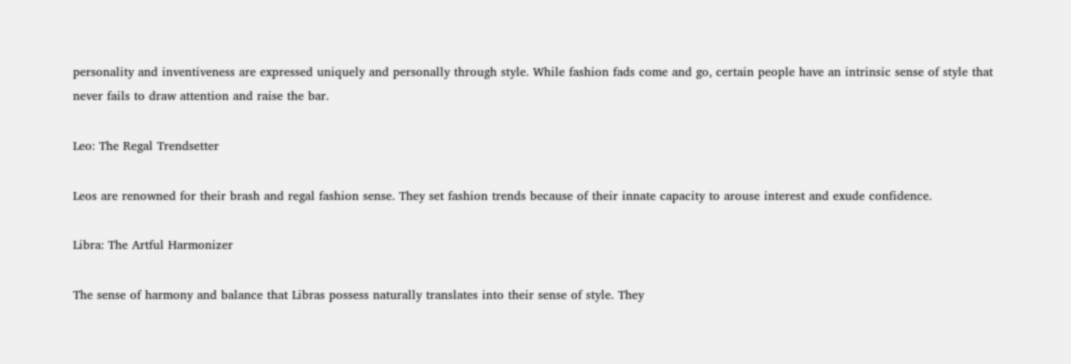personality and inventiveness are expressed uniquely and personally through style. While fashion fads come and go, certain people have an intrinsic sense of style that never fails to draw attention and raise the bar.

Leo: The Regal Trendsetter

Leos are renowned for their brash and regal fashion sense. They set fashion trends because of their innate capacity to arouse interest and exude confidence.

Libra: The Artful Harmonizer

The sense of harmony and balance that Libras possess naturally translates into their sense of style. They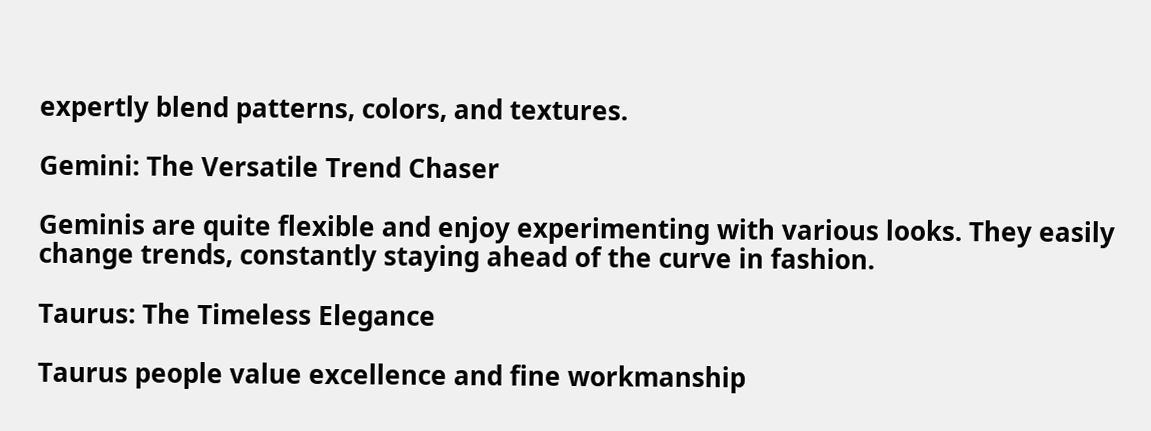expertly blend patterns, colors, and textures.

Gemini: The Versatile Trend Chaser

Geminis are quite flexible and enjoy experimenting with various looks. They easily change trends, constantly staying ahead of the curve in fashion.

Taurus: The Timeless Elegance

Taurus people value excellence and fine workmanship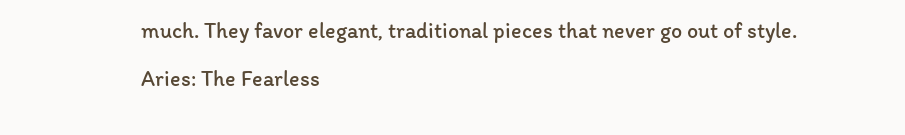much. They favor elegant, traditional pieces that never go out of style.

Aries: The Fearless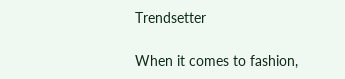Trendsetter

When it comes to fashion,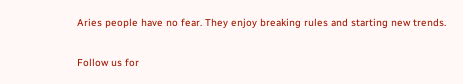Aries people have no fear. They enjoy breaking rules and starting new trends.

Follow us for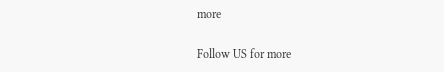more

Follow US for more